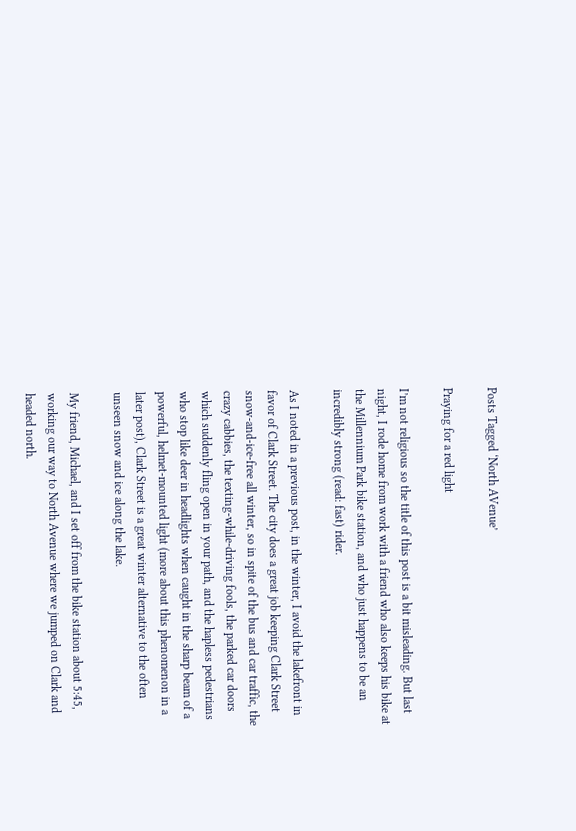Posts Tagged ‘North AVenue’

Praying for a red light

I’m not religious so the title of this post is a bit misleading. But last night, I rode home from work with a friend who also keeps his bike at the Millennium Park bike station, and who just happens to be an incredibly strong (read: fast) rider.

As I noted in a previous post, in the winter, I avoid the lakefront in favor of Clark Street. The city does a great job keeping Clark Street snow-and-ice-free all winter, so in spite of the bus and car traffic, the crazy cabbies, the texting-while-driving fools, the parked car doors which suddenly fling open in your path, and the hapless pedestrians who stop like deer in headlights when caught in the sharp beam of a powerful, helmet-mounted light (more about this phenomenon in a later post), Clark Street is a great winter alternative to the often unseen snow and ice along the lake.

My friend, Michael, and I set off from the bike station about 5:45, working our way to North Avenue where we jumped on Clark and headed north.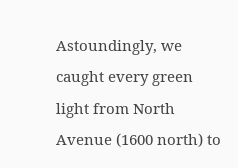Astoundingly, we caught every green light from North Avenue (1600 north) to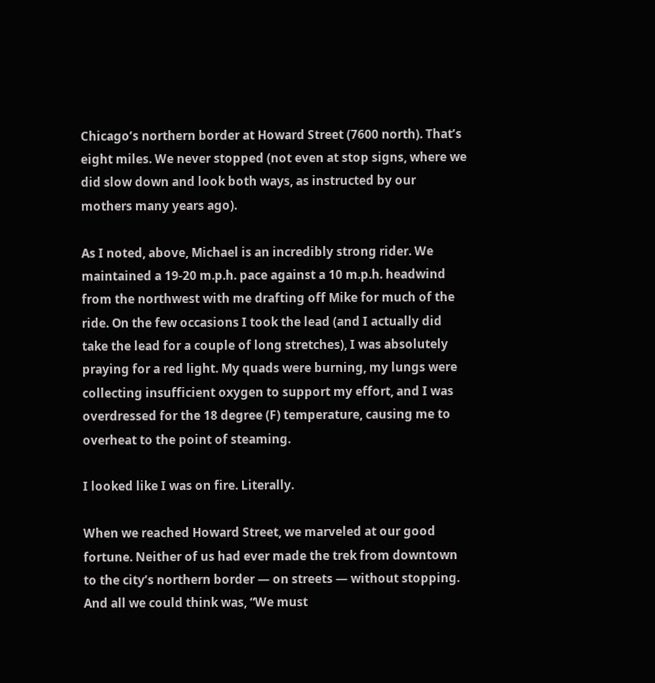Chicago’s northern border at Howard Street (7600 north). That’s eight miles. We never stopped (not even at stop signs, where we did slow down and look both ways, as instructed by our mothers many years ago).

As I noted, above, Michael is an incredibly strong rider. We maintained a 19-20 m.p.h. pace against a 10 m.p.h. headwind from the northwest with me drafting off Mike for much of the ride. On the few occasions I took the lead (and I actually did take the lead for a couple of long stretches), I was absolutely praying for a red light. My quads were burning, my lungs were collecting insufficient oxygen to support my effort, and I was overdressed for the 18 degree (F) temperature, causing me to overheat to the point of steaming.

I looked like I was on fire. Literally.

When we reached Howard Street, we marveled at our good fortune. Neither of us had ever made the trek from downtown to the city’s northern border — on streets — without stopping. And all we could think was, “We must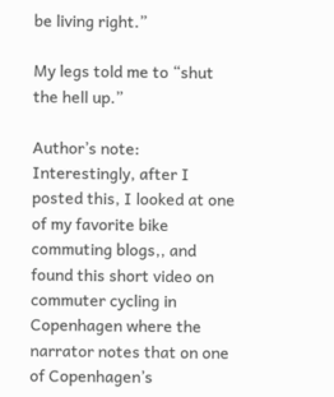be living right.”

My legs told me to “shut the hell up.”

Author’s note: Interestingly, after I posted this, I looked at one of my favorite bike commuting blogs,, and found this short video on commuter cycling in Copenhagen where the narrator notes that on one of Copenhagen’s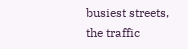busiest streets, the traffic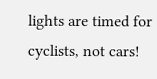lights are timed for cyclists, not cars!